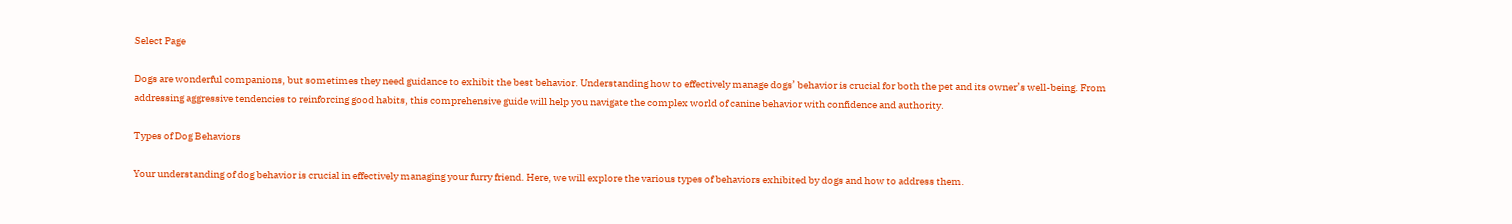Select Page

Dogs are wonderful companions, but sometimes they need guidance to exhibit the best behavior. Understanding how to effectively manage dogs’ behavior is crucial for both the pet and its owner’s well-being. From addressing aggressive tendencies to reinforcing good habits, this comprehensive guide will help you navigate the complex world of canine behavior with confidence and authority.

Types of Dog Behaviors

Your understanding of dog behavior is crucial in effectively managing your furry friend. Here, we will explore the various types of behaviors exhibited by dogs and how to address them.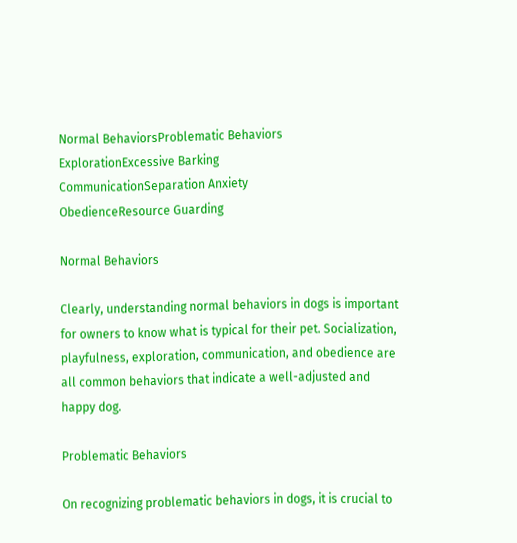Normal BehaviorsProblematic Behaviors
ExplorationExcessive Barking
CommunicationSeparation Anxiety
ObedienceResource Guarding

Normal Behaviors

Clearly, understanding normal behaviors in dogs is important for owners to know what is typical for their pet. Socialization, playfulness, exploration, communication, and obedience are all common behaviors that indicate a well-adjusted and happy dog.

Problematic Behaviors

On recognizing problematic behaviors in dogs, it is crucial to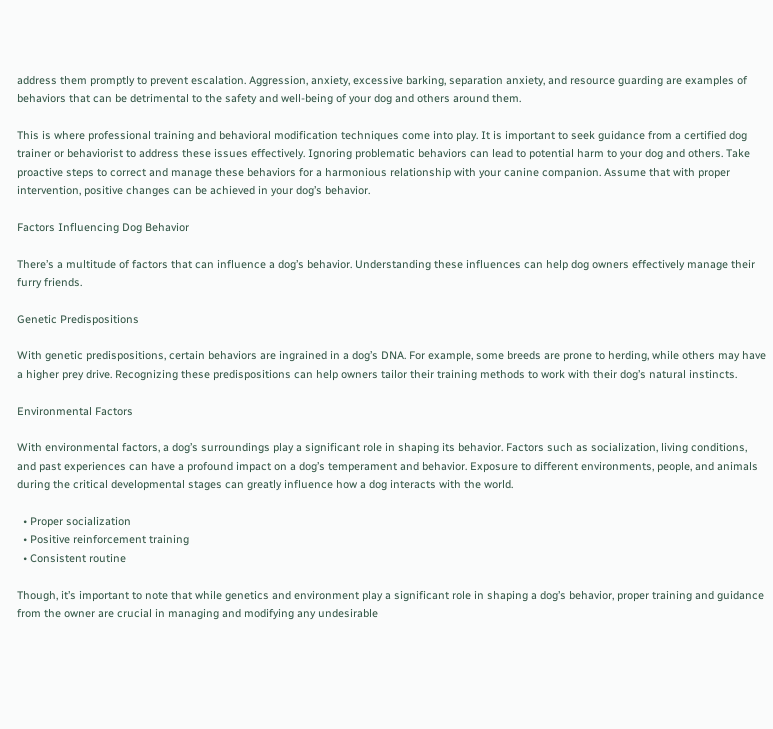address them promptly to prevent escalation. Aggression, anxiety, excessive barking, separation anxiety, and resource guarding are examples of behaviors that can be detrimental to the safety and well-being of your dog and others around them.

This is where professional training and behavioral modification techniques come into play. It is important to seek guidance from a certified dog trainer or behaviorist to address these issues effectively. Ignoring problematic behaviors can lead to potential harm to your dog and others. Take proactive steps to correct and manage these behaviors for a harmonious relationship with your canine companion. Assume that with proper intervention, positive changes can be achieved in your dog’s behavior.

Factors Influencing Dog Behavior

There’s a multitude of factors that can influence a dog’s behavior. Understanding these influences can help dog owners effectively manage their furry friends.

Genetic Predispositions

With genetic predispositions, certain behaviors are ingrained in a dog’s DNA. For example, some breeds are prone to herding, while others may have a higher prey drive. Recognizing these predispositions can help owners tailor their training methods to work with their dog’s natural instincts.

Environmental Factors

With environmental factors, a dog’s surroundings play a significant role in shaping its behavior. Factors such as socialization, living conditions, and past experiences can have a profound impact on a dog’s temperament and behavior. Exposure to different environments, people, and animals during the critical developmental stages can greatly influence how a dog interacts with the world.

  • Proper socialization
  • Positive reinforcement training
  • Consistent routine

Though, it’s important to note that while genetics and environment play a significant role in shaping a dog’s behavior, proper training and guidance from the owner are crucial in managing and modifying any undesirable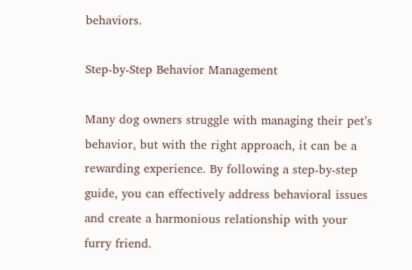behaviors.

Step-by-Step Behavior Management

Many dog owners struggle with managing their pet’s behavior, but with the right approach, it can be a rewarding experience. By following a step-by-step guide, you can effectively address behavioral issues and create a harmonious relationship with your furry friend.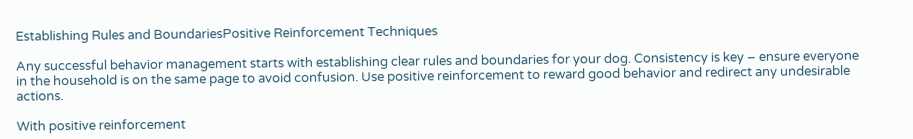Establishing Rules and BoundariesPositive Reinforcement Techniques

Any successful behavior management starts with establishing clear rules and boundaries for your dog. Consistency is key – ensure everyone in the household is on the same page to avoid confusion. Use positive reinforcement to reward good behavior and redirect any undesirable actions.

With positive reinforcement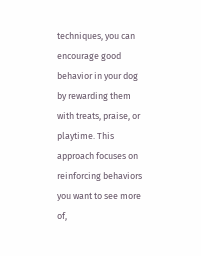techniques, you can encourage good behavior in your dog by rewarding them with treats, praise, or playtime. This approach focuses on reinforcing behaviors you want to see more of,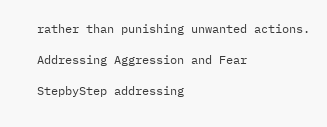rather than punishing unwanted actions.

Addressing Aggression and Fear

StepbyStep addressing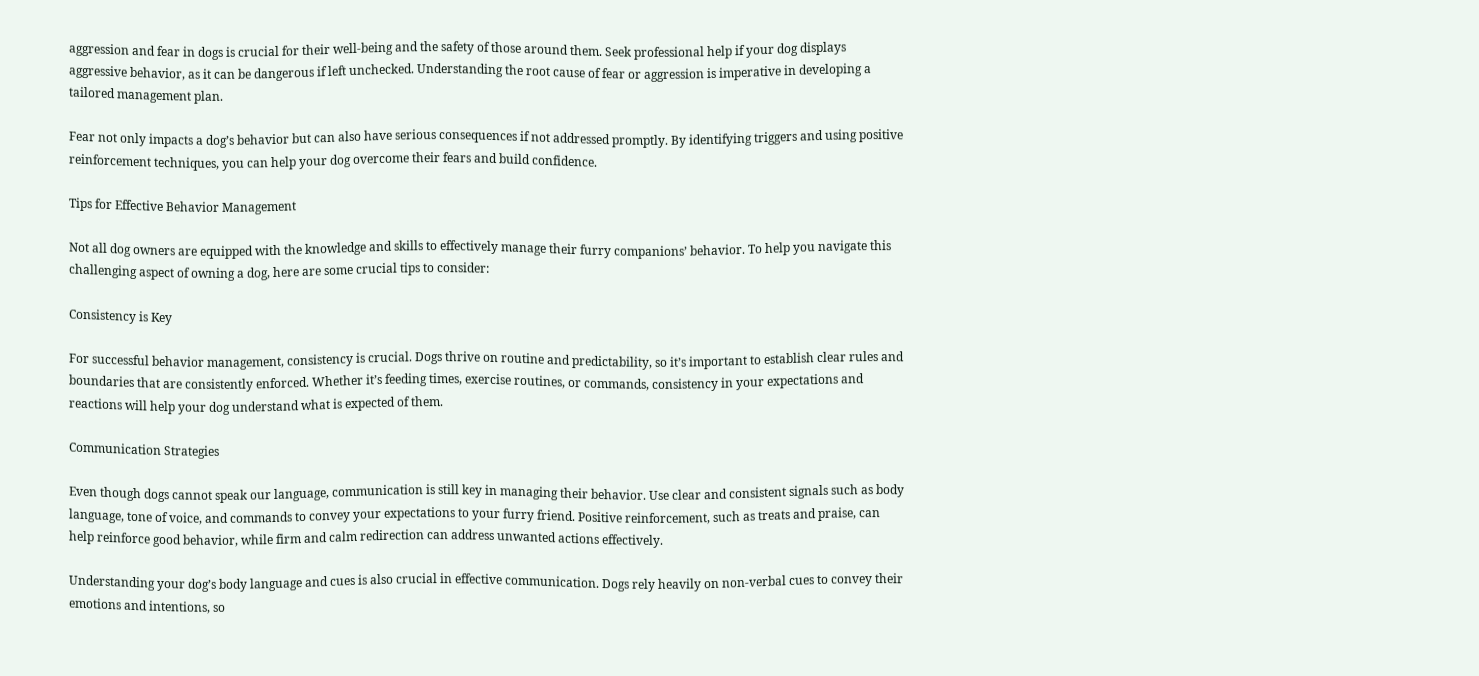aggression and fear in dogs is crucial for their well-being and the safety of those around them. Seek professional help if your dog displays aggressive behavior, as it can be dangerous if left unchecked. Understanding the root cause of fear or aggression is imperative in developing a tailored management plan.

Fear not only impacts a dog’s behavior but can also have serious consequences if not addressed promptly. By identifying triggers and using positive reinforcement techniques, you can help your dog overcome their fears and build confidence.

Tips for Effective Behavior Management

Not all dog owners are equipped with the knowledge and skills to effectively manage their furry companions’ behavior. To help you navigate this challenging aspect of owning a dog, here are some crucial tips to consider:

Consistency is Key

For successful behavior management, consistency is crucial. Dogs thrive on routine and predictability, so it’s important to establish clear rules and boundaries that are consistently enforced. Whether it’s feeding times, exercise routines, or commands, consistency in your expectations and reactions will help your dog understand what is expected of them.

Communication Strategies

Even though dogs cannot speak our language, communication is still key in managing their behavior. Use clear and consistent signals such as body language, tone of voice, and commands to convey your expectations to your furry friend. Positive reinforcement, such as treats and praise, can help reinforce good behavior, while firm and calm redirection can address unwanted actions effectively.

Understanding your dog’s body language and cues is also crucial in effective communication. Dogs rely heavily on non-verbal cues to convey their emotions and intentions, so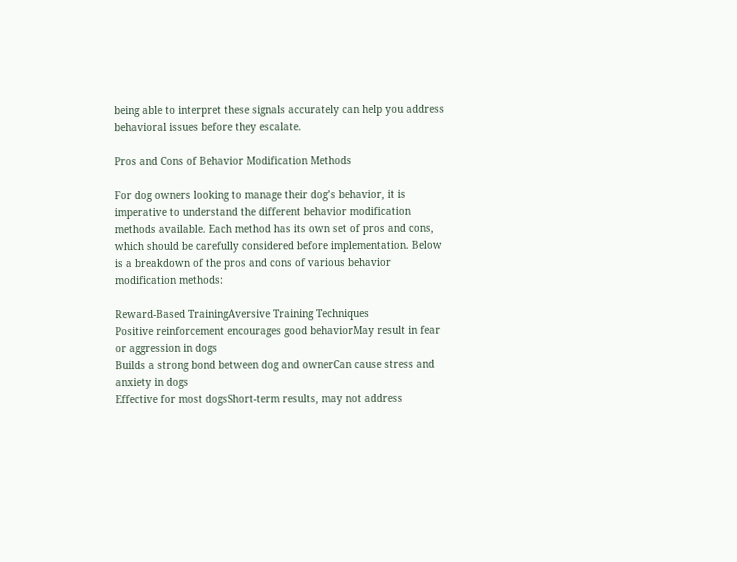being able to interpret these signals accurately can help you address behavioral issues before they escalate.

Pros and Cons of Behavior Modification Methods

For dog owners looking to manage their dog’s behavior, it is imperative to understand the different behavior modification methods available. Each method has its own set of pros and cons, which should be carefully considered before implementation. Below is a breakdown of the pros and cons of various behavior modification methods:

Reward-Based TrainingAversive Training Techniques
Positive reinforcement encourages good behaviorMay result in fear or aggression in dogs
Builds a strong bond between dog and ownerCan cause stress and anxiety in dogs
Effective for most dogsShort-term results, may not address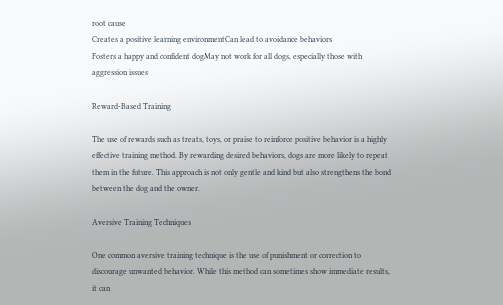root cause
Creates a positive learning environmentCan lead to avoidance behaviors
Fosters a happy and confident dogMay not work for all dogs, especially those with aggression issues

Reward-Based Training

The use of rewards such as treats, toys, or praise to reinforce positive behavior is a highly effective training method. By rewarding desired behaviors, dogs are more likely to repeat them in the future. This approach is not only gentle and kind but also strengthens the bond between the dog and the owner.

Aversive Training Techniques

One common aversive training technique is the use of punishment or correction to discourage unwanted behavior. While this method can sometimes show immediate results, it can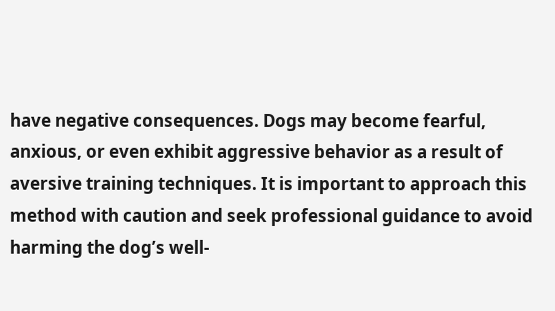have negative consequences. Dogs may become fearful, anxious, or even exhibit aggressive behavior as a result of aversive training techniques. It is important to approach this method with caution and seek professional guidance to avoid harming the dog’s well-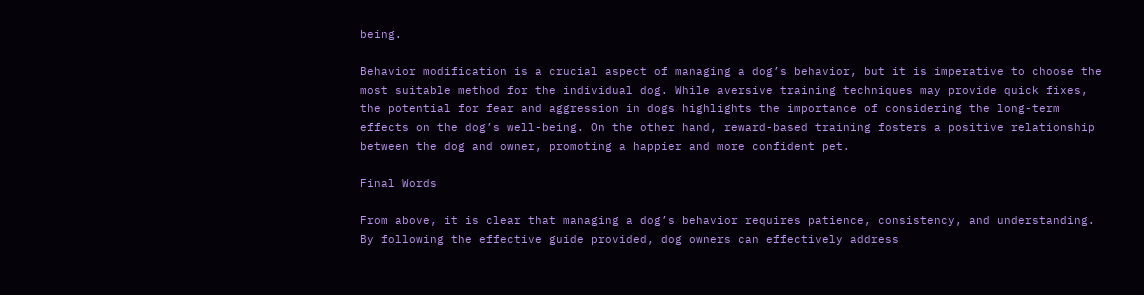being.

Behavior modification is a crucial aspect of managing a dog’s behavior, but it is imperative to choose the most suitable method for the individual dog. While aversive training techniques may provide quick fixes, the potential for fear and aggression in dogs highlights the importance of considering the long-term effects on the dog’s well-being. On the other hand, reward-based training fosters a positive relationship between the dog and owner, promoting a happier and more confident pet.

Final Words

From above, it is clear that managing a dog’s behavior requires patience, consistency, and understanding. By following the effective guide provided, dog owners can effectively address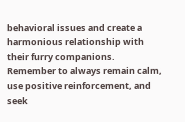behavioral issues and create a harmonious relationship with their furry companions. Remember to always remain calm, use positive reinforcement, and seek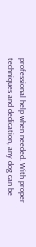professional help when needed. With proper techniques and dedication, any dog can be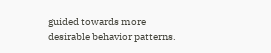guided towards more desirable behavior patterns.